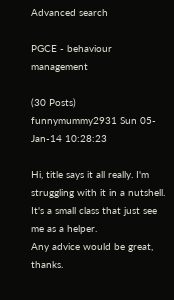Advanced search

PGCE - behaviour management

(30 Posts)
funnymummy2931 Sun 05-Jan-14 10:28:23

Hi, title says it all really. I'm struggling with it in a nutshell. It's a small class that just see me as a helper.
Any advice would be great, thanks.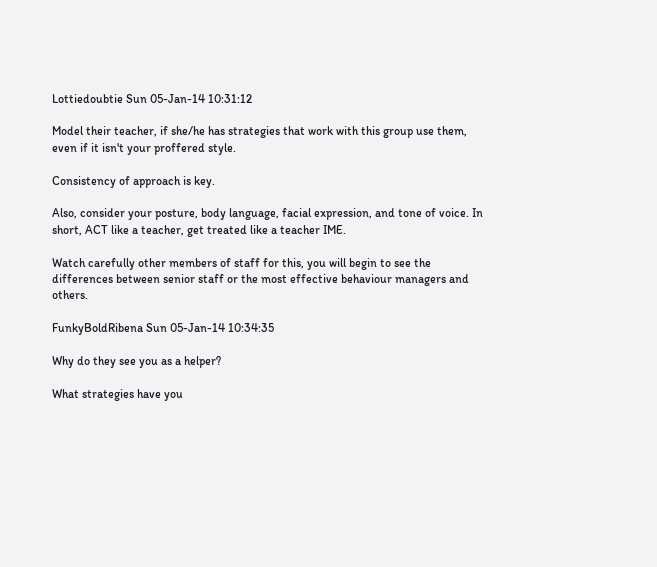Lottiedoubtie Sun 05-Jan-14 10:31:12

Model their teacher, if she/he has strategies that work with this group use them, even if it isn't your proffered style.

Consistency of approach is key.

Also, consider your posture, body language, facial expression, and tone of voice. In short, ACT like a teacher, get treated like a teacher IME.

Watch carefully other members of staff for this, you will begin to see the differences between senior staff or the most effective behaviour managers and others.

FunkyBoldRibena Sun 05-Jan-14 10:34:35

Why do they see you as a helper?

What strategies have you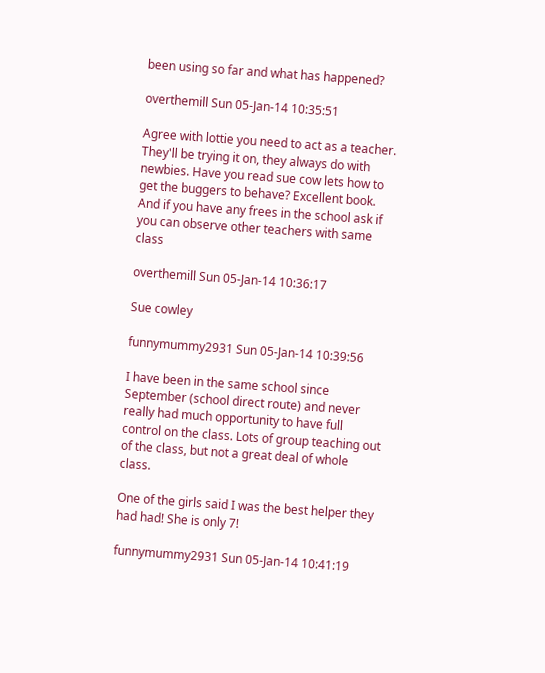been using so far and what has happened?

overthemill Sun 05-Jan-14 10:35:51

Agree with lottie you need to act as a teacher. They'll be trying it on, they always do with newbies. Have you read sue cow lets how to get the buggers to behave? Excellent book. And if you have any frees in the school ask if you can observe other teachers with same class

overthemill Sun 05-Jan-14 10:36:17

Sue cowley

funnymummy2931 Sun 05-Jan-14 10:39:56

I have been in the same school since September (school direct route) and never really had much opportunity to have full control on the class. Lots of group teaching out of the class, but not a great deal of whole class.

One of the girls said I was the best helper they had had! She is only 7!

funnymummy2931 Sun 05-Jan-14 10:41:19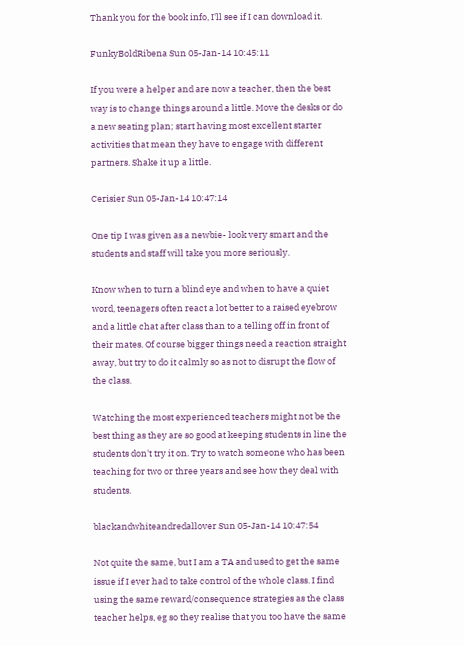Thank you for the book info, I'll see if I can download it.

FunkyBoldRibena Sun 05-Jan-14 10:45:11

If you were a helper and are now a teacher, then the best way is to change things around a little. Move the desks or do a new seating plan; start having most excellent starter activities that mean they have to engage with different partners. Shake it up a little.

Cerisier Sun 05-Jan-14 10:47:14

One tip I was given as a newbie- look very smart and the students and staff will take you more seriously.

Know when to turn a blind eye and when to have a quiet word, teenagers often react a lot better to a raised eyebrow and a little chat after class than to a telling off in front of their mates. Of course bigger things need a reaction straight away, but try to do it calmly so as not to disrupt the flow of the class.

Watching the most experienced teachers might not be the best thing as they are so good at keeping students in line the students don't try it on. Try to watch someone who has been teaching for two or three years and see how they deal with students.

blackandwhiteandredallover Sun 05-Jan-14 10:47:54

Not quite the same, but I am a TA and used to get the same issue if I ever had to take control of the whole class. I find using the same reward/consequence strategies as the class teacher helps, eg so they realise that you too have the same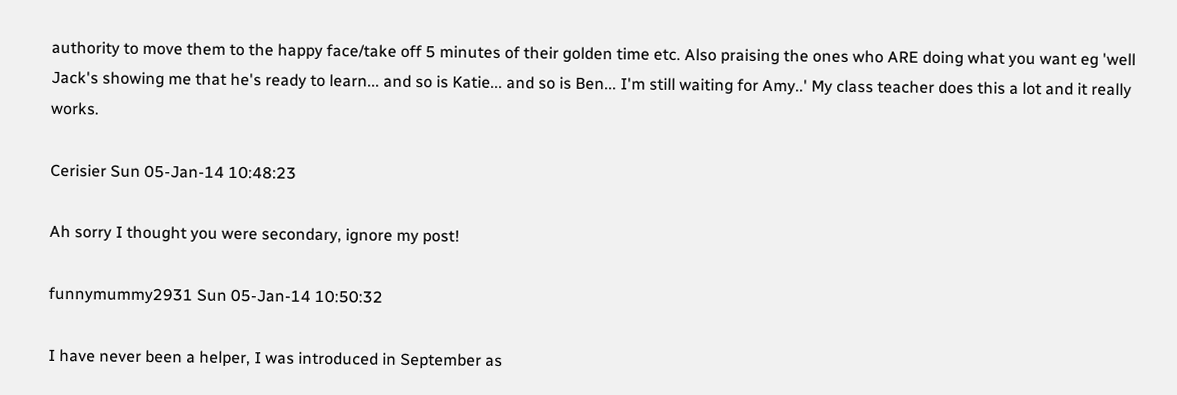authority to move them to the happy face/take off 5 minutes of their golden time etc. Also praising the ones who ARE doing what you want eg 'well Jack's showing me that he's ready to learn... and so is Katie... and so is Ben... I'm still waiting for Amy..' My class teacher does this a lot and it really works.

Cerisier Sun 05-Jan-14 10:48:23

Ah sorry I thought you were secondary, ignore my post!

funnymummy2931 Sun 05-Jan-14 10:50:32

I have never been a helper, I was introduced in September as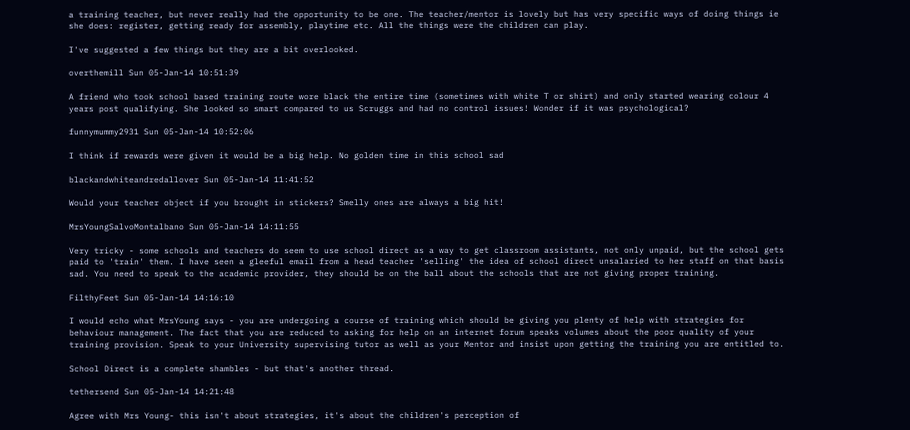a training teacher, but never really had the opportunity to be one. The teacher/mentor is lovely but has very specific ways of doing things ie she does: register, getting ready for assembly, playtime etc. All the things were the children can play.

I've suggested a few things but they are a bit overlooked.

overthemill Sun 05-Jan-14 10:51:39

A friend who took school based training route wore black the entire time (sometimes with white T or shirt) and only started wearing colour 4 years post qualifying. She looked so smart compared to us Scruggs and had no control issues! Wonder if it was psychological?

funnymummy2931 Sun 05-Jan-14 10:52:06

I think if rewards were given it would be a big help. No golden time in this school sad

blackandwhiteandredallover Sun 05-Jan-14 11:41:52

Would your teacher object if you brought in stickers? Smelly ones are always a big hit!

MrsYoungSalvoMontalbano Sun 05-Jan-14 14:11:55

Very tricky - some schools and teachers do seem to use school direct as a way to get classroom assistants, not only unpaid, but the school gets paid to 'train' them. I have seen a gleeful email from a head teacher 'selling' the idea of school direct unsalaried to her staff on that basis sad. You need to speak to the academic provider, they should be on the ball about the schools that are not giving proper training.

FilthyFeet Sun 05-Jan-14 14:16:10

I would echo what MrsYoung says - you are undergoing a course of training which should be giving you plenty of help with strategies for behaviour management. The fact that you are reduced to asking for help on an internet forum speaks volumes about the poor quality of your training provision. Speak to your University supervising tutor as well as your Mentor and insist upon getting the training you are entitled to.

School Direct is a complete shambles - but that's another thread.

tethersend Sun 05-Jan-14 14:21:48

Agree with Mrs Young- this isn't about strategies, it's about the children's perception of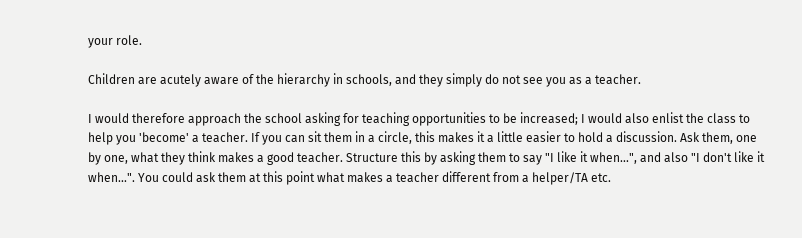your role.

Children are acutely aware of the hierarchy in schools, and they simply do not see you as a teacher.

I would therefore approach the school asking for teaching opportunities to be increased; I would also enlist the class to help you 'become' a teacher. If you can sit them in a circle, this makes it a little easier to hold a discussion. Ask them, one by one, what they think makes a good teacher. Structure this by asking them to say "I like it when...", and also "I don't like it when...". You could ask them at this point what makes a teacher different from a helper/TA etc.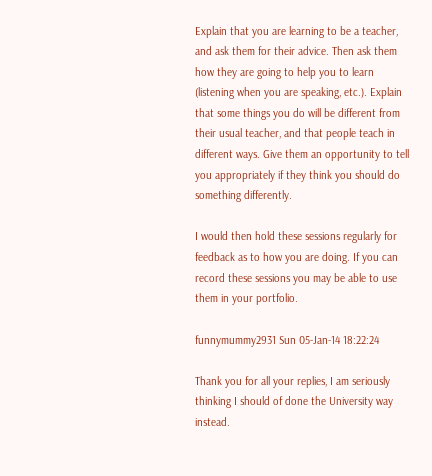Explain that you are learning to be a teacher, and ask them for their advice. Then ask them how they are going to help you to learn (listening when you are speaking, etc.). Explain that some things you do will be different from their usual teacher, and that people teach in different ways. Give them an opportunity to tell you appropriately if they think you should do something differently.

I would then hold these sessions regularly for feedback as to how you are doing. If you can record these sessions you may be able to use them in your portfolio.

funnymummy2931 Sun 05-Jan-14 18:22:24

Thank you for all your replies, I am seriously thinking I should of done the University way instead.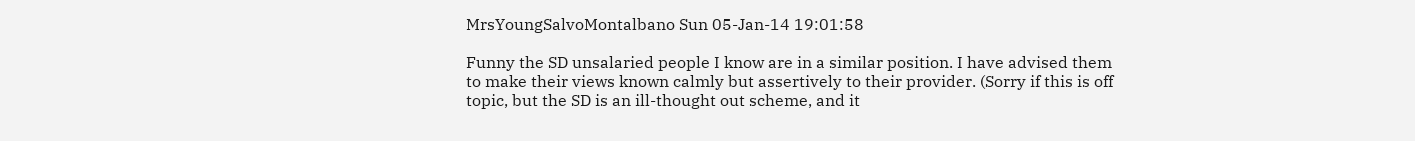MrsYoungSalvoMontalbano Sun 05-Jan-14 19:01:58

Funny the SD unsalaried people I know are in a similar position. I have advised them to make their views known calmly but assertively to their provider. (Sorry if this is off topic, but the SD is an ill-thought out scheme, and it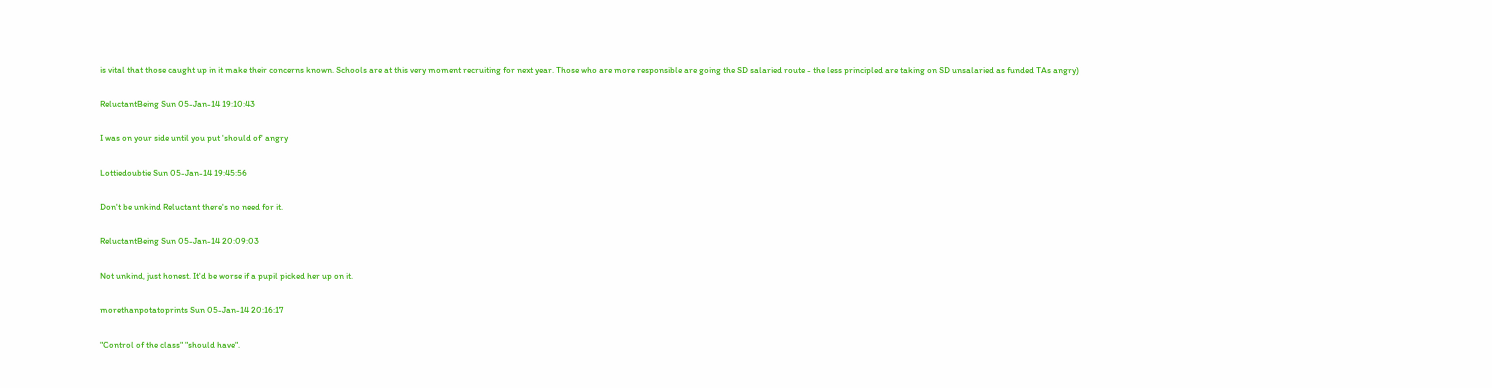is vital that those caught up in it make their concerns known. Schools are at this very moment recruiting for next year. Those who are more responsible are going the SD salaried route - the less principled are taking on SD unsalaried as funded TAs angry)

ReluctantBeing Sun 05-Jan-14 19:10:43

I was on your side until you put 'should of' angry

Lottiedoubtie Sun 05-Jan-14 19:45:56

Don't be unkind Reluctant there's no need for it.

ReluctantBeing Sun 05-Jan-14 20:09:03

Not unkind, just honest. It'd be worse if a pupil picked her up on it.

morethanpotatoprints Sun 05-Jan-14 20:16:17

"Control of the class" "should have".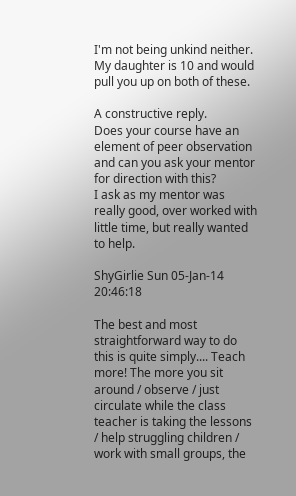I'm not being unkind neither. My daughter is 10 and would pull you up on both of these.

A constructive reply.
Does your course have an element of peer observation and can you ask your mentor for direction with this?
I ask as my mentor was really good, over worked with little time, but really wanted to help.

ShyGirlie Sun 05-Jan-14 20:46:18

The best and most straightforward way to do this is quite simply.... Teach more! The more you sit around / observe / just circulate while the class teacher is taking the lessons / help struggling children / work with small groups, the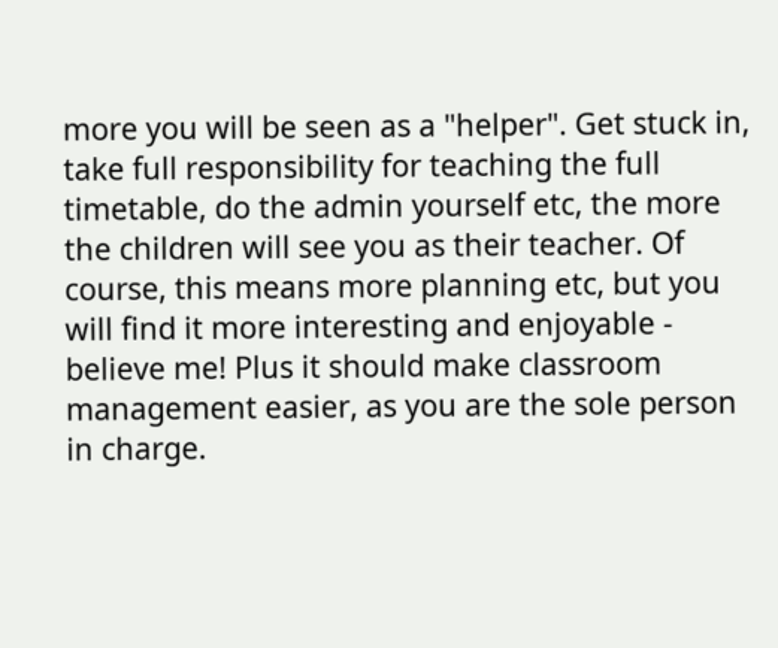more you will be seen as a "helper". Get stuck in, take full responsibility for teaching the full timetable, do the admin yourself etc, the more the children will see you as their teacher. Of course, this means more planning etc, but you will find it more interesting and enjoyable - believe me! Plus it should make classroom management easier, as you are the sole person in charge.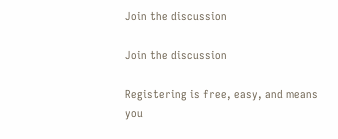Join the discussion

Join the discussion

Registering is free, easy, and means you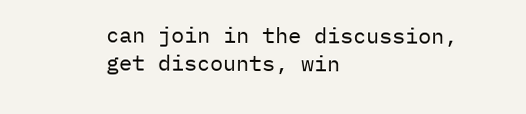can join in the discussion, get discounts, win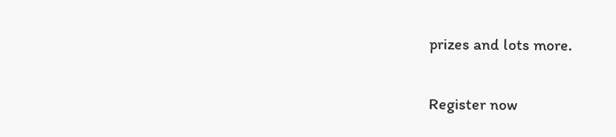prizes and lots more.

Register now